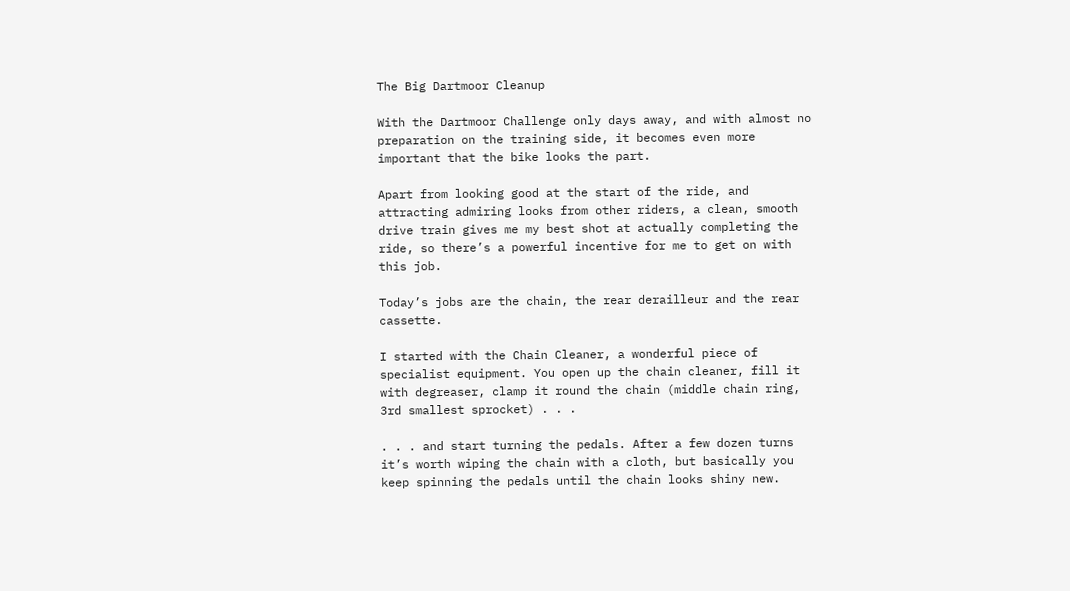The Big Dartmoor Cleanup

With the Dartmoor Challenge only days away, and with almost no preparation on the training side, it becomes even more important that the bike looks the part.

Apart from looking good at the start of the ride, and attracting admiring looks from other riders, a clean, smooth drive train gives me my best shot at actually completing the ride, so there’s a powerful incentive for me to get on with this job.

Today’s jobs are the chain, the rear derailleur and the rear cassette.

I started with the Chain Cleaner, a wonderful piece of specialist equipment. You open up the chain cleaner, fill it with degreaser, clamp it round the chain (middle chain ring, 3rd smallest sprocket) . . .

. . . and start turning the pedals. After a few dozen turns it’s worth wiping the chain with a cloth, but basically you keep spinning the pedals until the chain looks shiny new.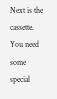Next is the cassette. You need some special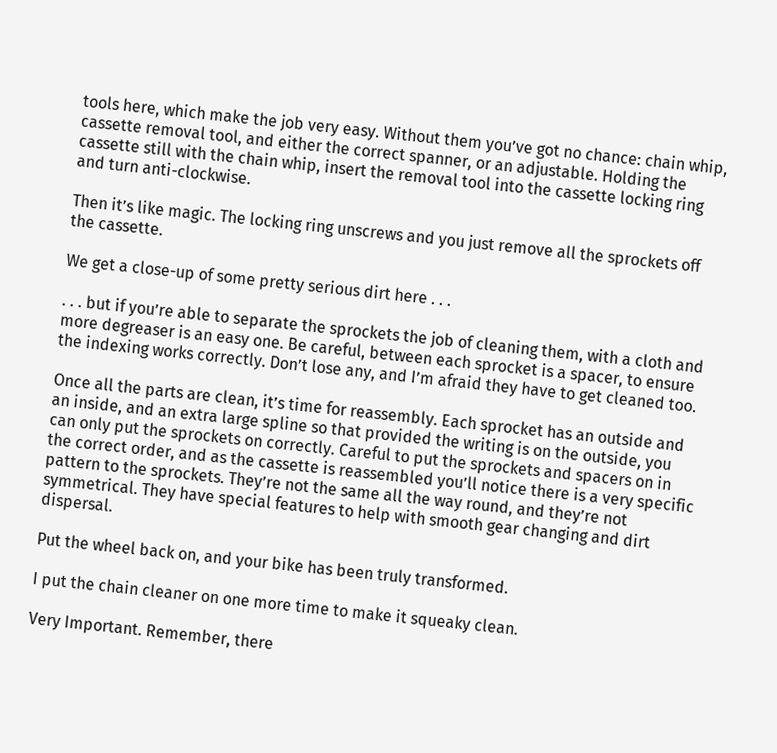tools here, which make the job very easy. Without them you’ve got no chance: chain whip, cassette removal tool, and either the correct spanner, or an adjustable. Holding the cassette still with the chain whip, insert the removal tool into the cassette locking ring and turn anti-clockwise.

Then it’s like magic. The locking ring unscrews and you just remove all the sprockets off the cassette.

We get a close-up of some pretty serious dirt here . . .

. . . but if you’re able to separate the sprockets the job of cleaning them, with a cloth and more degreaser is an easy one. Be careful, between each sprocket is a spacer, to ensure the indexing works correctly. Don’t lose any, and I’m afraid they have to get cleaned too.

Once all the parts are clean, it’s time for reassembly. Each sprocket has an outside and an inside, and an extra large spline so that provided the writing is on the outside, you can only put the sprockets on correctly. Careful to put the sprockets and spacers on in the correct order, and as the cassette is reassembled you’ll notice there is a very specific pattern to the sprockets. They’re not the same all the way round, and they’re not symmetrical. They have special features to help with smooth gear changing and dirt dispersal.

Put the wheel back on, and your bike has been truly transformed.

I put the chain cleaner on one more time to make it squeaky clean.

Very Important. Remember, there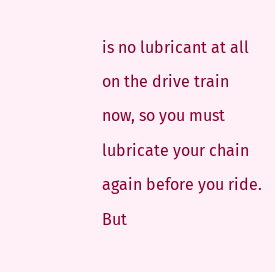is no lubricant at all on the drive train now, so you must lubricate your chain again before you ride. But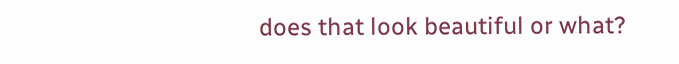does that look beautiful or what?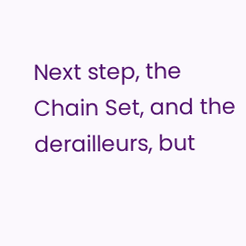Next step, the Chain Set, and the derailleurs, but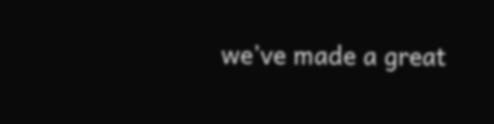we’ve made a great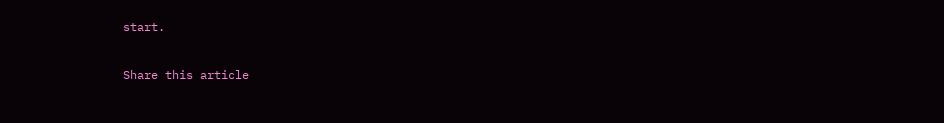start.

Share this article